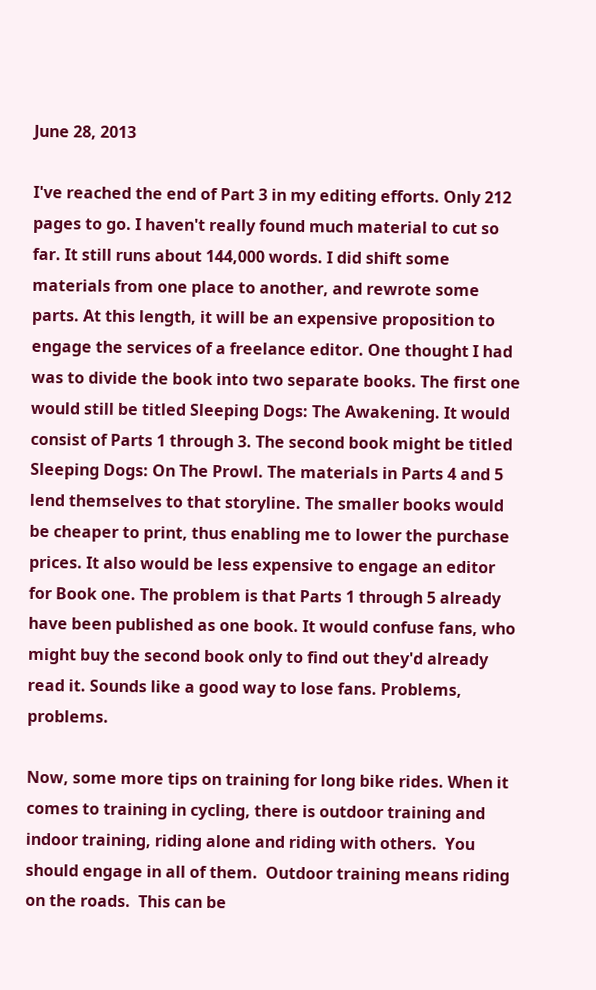June 28, 2013

I've reached the end of Part 3 in my editing efforts. Only 212 pages to go. I haven't really found much material to cut so far. It still runs about 144,000 words. I did shift some materials from one place to another, and rewrote some parts. At this length, it will be an expensive proposition to engage the services of a freelance editor. One thought I had was to divide the book into two separate books. The first one would still be titled Sleeping Dogs: The Awakening. It would consist of Parts 1 through 3. The second book might be titled Sleeping Dogs: On The Prowl. The materials in Parts 4 and 5 lend themselves to that storyline. The smaller books would be cheaper to print, thus enabling me to lower the purchase prices. It also would be less expensive to engage an editor for Book one. The problem is that Parts 1 through 5 already have been published as one book. It would confuse fans, who might buy the second book only to find out they'd already read it. Sounds like a good way to lose fans. Problems, problems.

Now, some more tips on training for long bike rides. When it comes to training in cycling, there is outdoor training and indoor training, riding alone and riding with others.  You should engage in all of them.  Outdoor training means riding on the roads.  This can be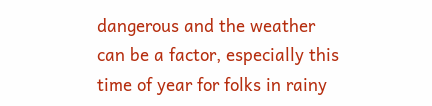dangerous and the weather can be a factor, especially this time of year for folks in rainy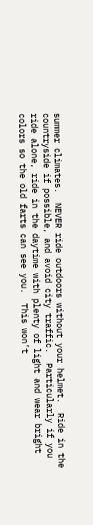summer climates.  NEVER ride outdoors without your helmet.  Ride in the countryside if possible, and avoid city traffic.  Particularly if you ride alone, ride in the daytime with plenty of light and wear bright colors so the old farts can see you.  This won’t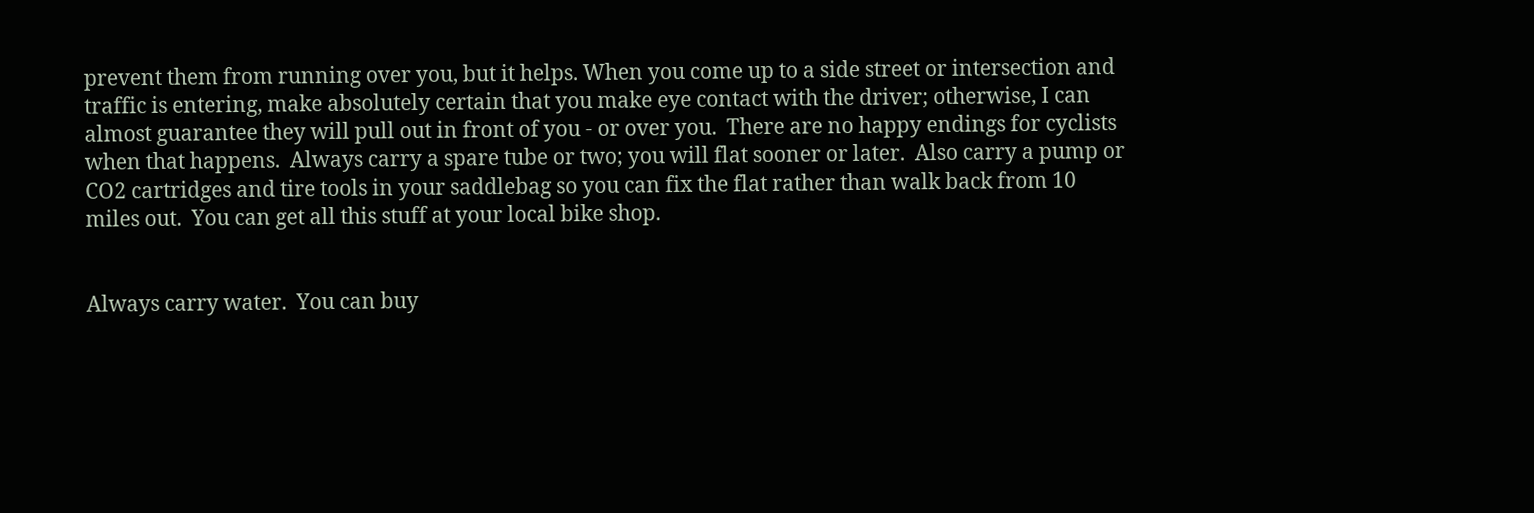prevent them from running over you, but it helps. When you come up to a side street or intersection and traffic is entering, make absolutely certain that you make eye contact with the driver; otherwise, I can almost guarantee they will pull out in front of you - or over you.  There are no happy endings for cyclists when that happens.  Always carry a spare tube or two; you will flat sooner or later.  Also carry a pump or CO2 cartridges and tire tools in your saddlebag so you can fix the flat rather than walk back from 10 miles out.  You can get all this stuff at your local bike shop.


Always carry water.  You can buy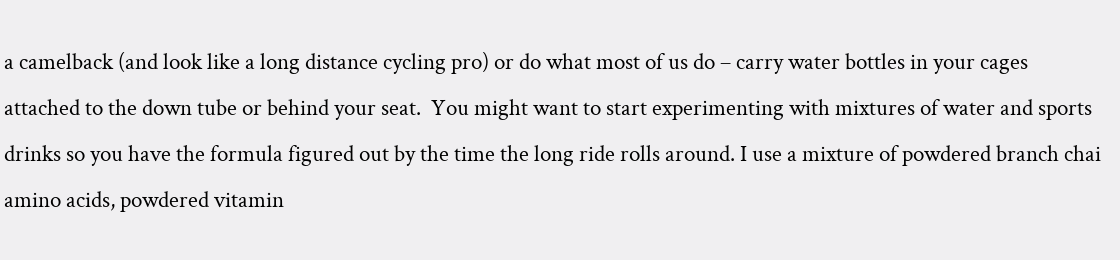a camelback (and look like a long distance cycling pro) or do what most of us do – carry water bottles in your cages attached to the down tube or behind your seat.  You might want to start experimenting with mixtures of water and sports drinks so you have the formula figured out by the time the long ride rolls around. I use a mixture of powdered branch chai amino acids, powdered vitamin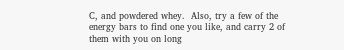C, and powdered whey.  Also, try a few of the energy bars to find one you like, and carry 2 of them with you on long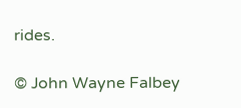rides.

© John Wayne Falbey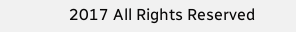2017 All Rights Reserved